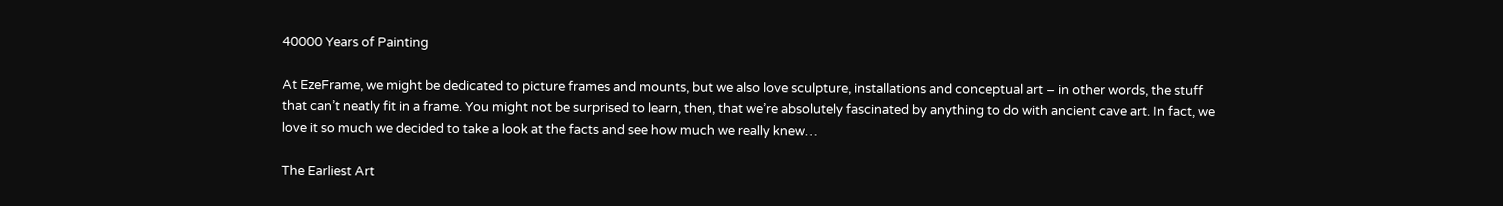40000 Years of Painting

At EzeFrame, we might be dedicated to picture frames and mounts, but we also love sculpture, installations and conceptual art – in other words, the stuff that can’t neatly fit in a frame. You might not be surprised to learn, then, that we’re absolutely fascinated by anything to do with ancient cave art. In fact, we love it so much we decided to take a look at the facts and see how much we really knew…

The Earliest Art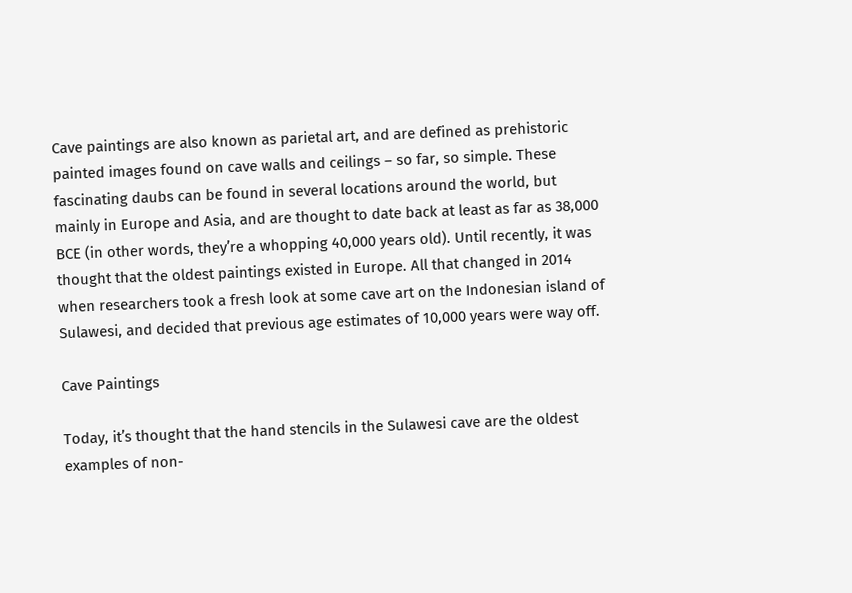Cave paintings are also known as parietal art, and are defined as prehistoric painted images found on cave walls and ceilings – so far, so simple. These fascinating daubs can be found in several locations around the world, but mainly in Europe and Asia, and are thought to date back at least as far as 38,000 BCE (in other words, they’re a whopping 40,000 years old). Until recently, it was thought that the oldest paintings existed in Europe. All that changed in 2014 when researchers took a fresh look at some cave art on the Indonesian island of Sulawesi, and decided that previous age estimates of 10,000 years were way off.

Cave Paintings

Today, it’s thought that the hand stencils in the Sulawesi cave are the oldest examples of non-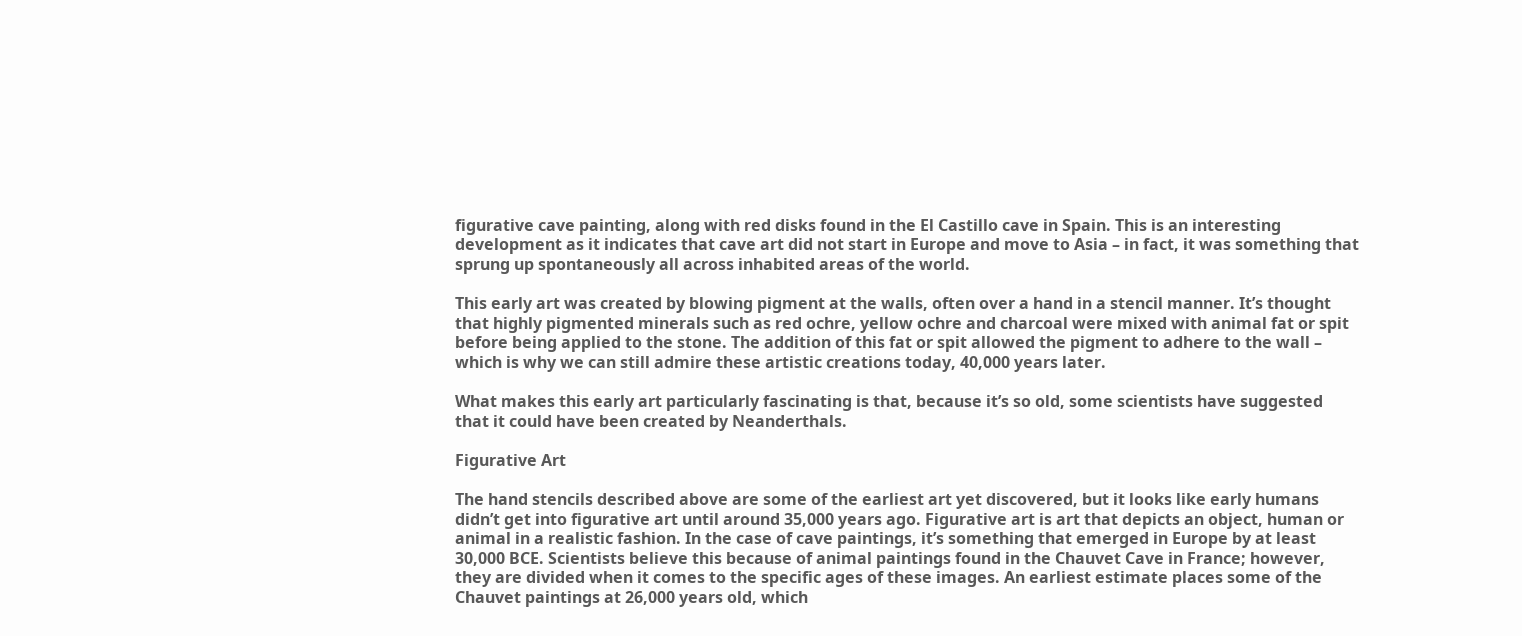figurative cave painting, along with red disks found in the El Castillo cave in Spain. This is an interesting development as it indicates that cave art did not start in Europe and move to Asia – in fact, it was something that sprung up spontaneously all across inhabited areas of the world.

This early art was created by blowing pigment at the walls, often over a hand in a stencil manner. It’s thought that highly pigmented minerals such as red ochre, yellow ochre and charcoal were mixed with animal fat or spit before being applied to the stone. The addition of this fat or spit allowed the pigment to adhere to the wall – which is why we can still admire these artistic creations today, 40,000 years later.

What makes this early art particularly fascinating is that, because it’s so old, some scientists have suggested that it could have been created by Neanderthals.

Figurative Art

The hand stencils described above are some of the earliest art yet discovered, but it looks like early humans didn’t get into figurative art until around 35,000 years ago. Figurative art is art that depicts an object, human or animal in a realistic fashion. In the case of cave paintings, it’s something that emerged in Europe by at least 30,000 BCE. Scientists believe this because of animal paintings found in the Chauvet Cave in France; however, they are divided when it comes to the specific ages of these images. An earliest estimate places some of the Chauvet paintings at 26,000 years old, which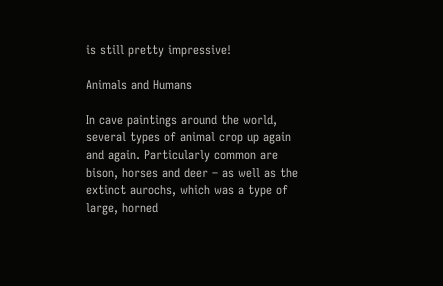is still pretty impressive!

Animals and Humans

In cave paintings around the world, several types of animal crop up again and again. Particularly common are bison, horses and deer – as well as the extinct aurochs, which was a type of large, horned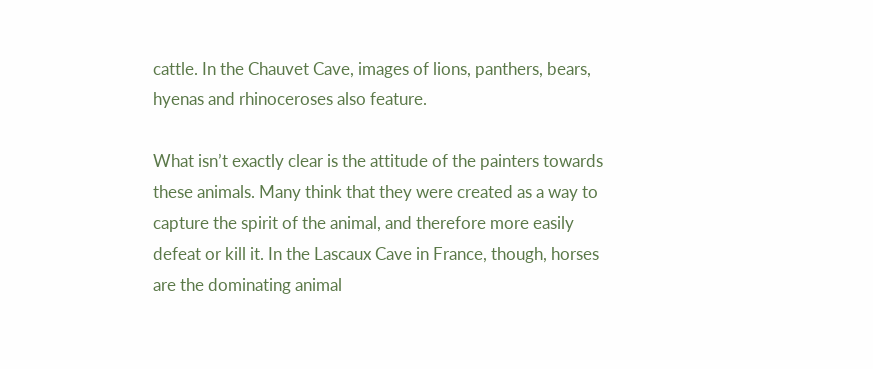cattle. In the Chauvet Cave, images of lions, panthers, bears, hyenas and rhinoceroses also feature.

What isn’t exactly clear is the attitude of the painters towards these animals. Many think that they were created as a way to capture the spirit of the animal, and therefore more easily defeat or kill it. In the Lascaux Cave in France, though, horses are the dominating animal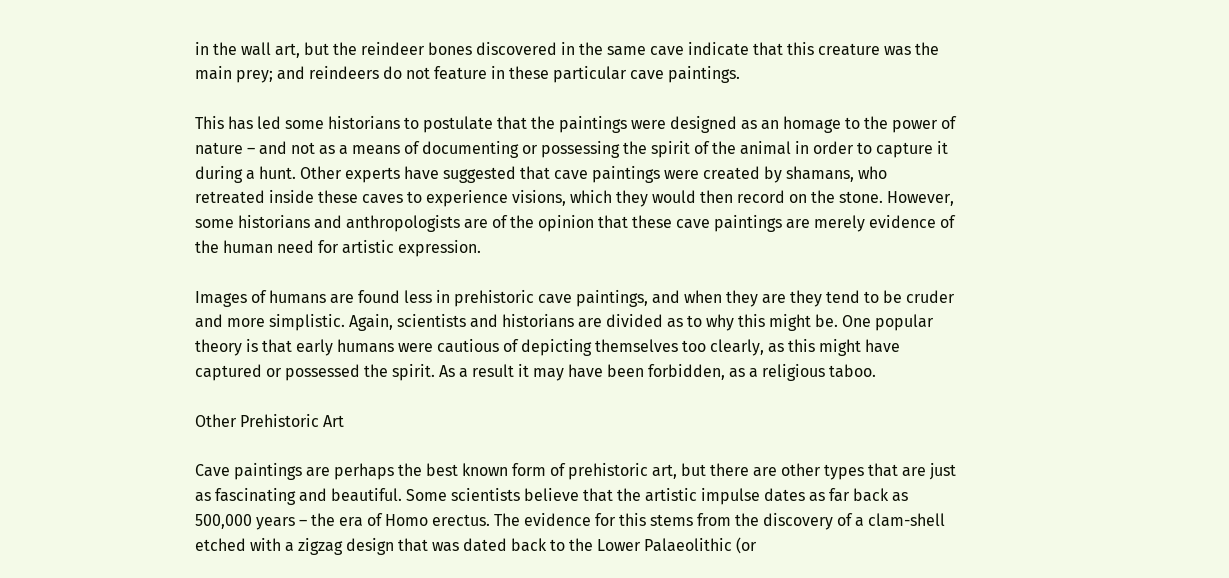in the wall art, but the reindeer bones discovered in the same cave indicate that this creature was the main prey; and reindeers do not feature in these particular cave paintings.

This has led some historians to postulate that the paintings were designed as an homage to the power of nature – and not as a means of documenting or possessing the spirit of the animal in order to capture it during a hunt. Other experts have suggested that cave paintings were created by shamans, who retreated inside these caves to experience visions, which they would then record on the stone. However, some historians and anthropologists are of the opinion that these cave paintings are merely evidence of the human need for artistic expression.

Images of humans are found less in prehistoric cave paintings, and when they are they tend to be cruder and more simplistic. Again, scientists and historians are divided as to why this might be. One popular theory is that early humans were cautious of depicting themselves too clearly, as this might have captured or possessed the spirit. As a result it may have been forbidden, as a religious taboo.

Other Prehistoric Art

Cave paintings are perhaps the best known form of prehistoric art, but there are other types that are just as fascinating and beautiful. Some scientists believe that the artistic impulse dates as far back as 500,000 years – the era of Homo erectus. The evidence for this stems from the discovery of a clam-shell etched with a zigzag design that was dated back to the Lower Palaeolithic (or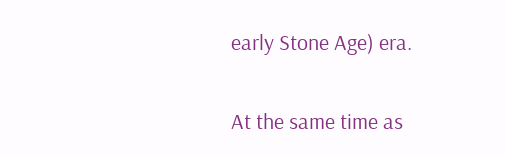early Stone Age) era.

At the same time as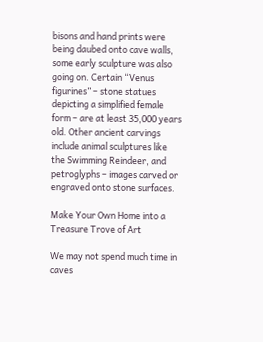bisons and hand prints were being daubed onto cave walls, some early sculpture was also going on. Certain “Venus figurines” – stone statues depicting a simplified female form – are at least 35,000 years old. Other ancient carvings include animal sculptures like the Swimming Reindeer, and petroglyphs – images carved or engraved onto stone surfaces.

Make Your Own Home into a Treasure Trove of Art

We may not spend much time in caves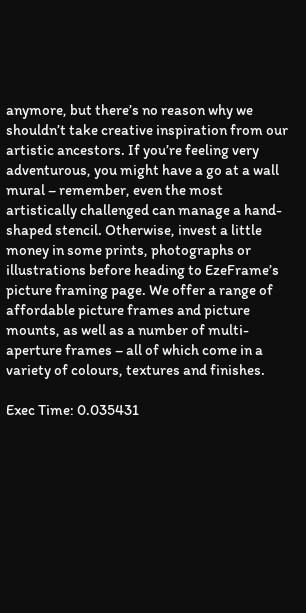anymore, but there’s no reason why we shouldn’t take creative inspiration from our artistic ancestors. If you’re feeling very adventurous, you might have a go at a wall mural – remember, even the most artistically challenged can manage a hand-shaped stencil. Otherwise, invest a little money in some prints, photographs or illustrations before heading to EzeFrame’s picture framing page. We offer a range of affordable picture frames and picture mounts, as well as a number of multi-aperture frames – all of which come in a variety of colours, textures and finishes.

Exec Time: 0.035431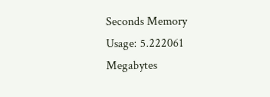Seconds Memory Usage: 5.222061 Megabytes